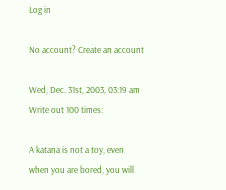Log in

No account? Create an account

Wed, Dec. 31st, 2003, 03:19 am
Write out 100 times:

A katana is not a toy, even when you are bored, you will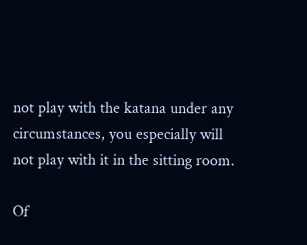not play with the katana under any circumstances, you especially will not play with it in the sitting room.

Of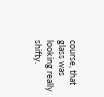course, that glass was looking really shifty.